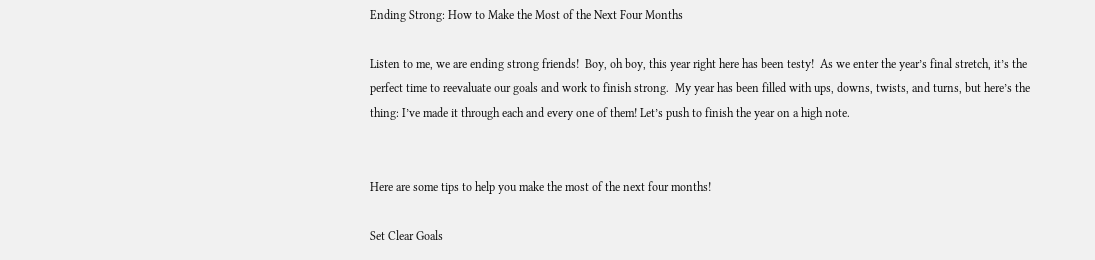Ending Strong: How to Make the Most of the Next Four Months

Listen to me, we are ending strong friends!  Boy, oh boy, this year right here has been testy!  As we enter the year’s final stretch, it’s the perfect time to reevaluate our goals and work to finish strong.  My year has been filled with ups, downs, twists, and turns, but here’s the thing: I’ve made it through each and every one of them! Let’s push to finish the year on a high note.


Here are some tips to help you make the most of the next four months!

Set Clear Goals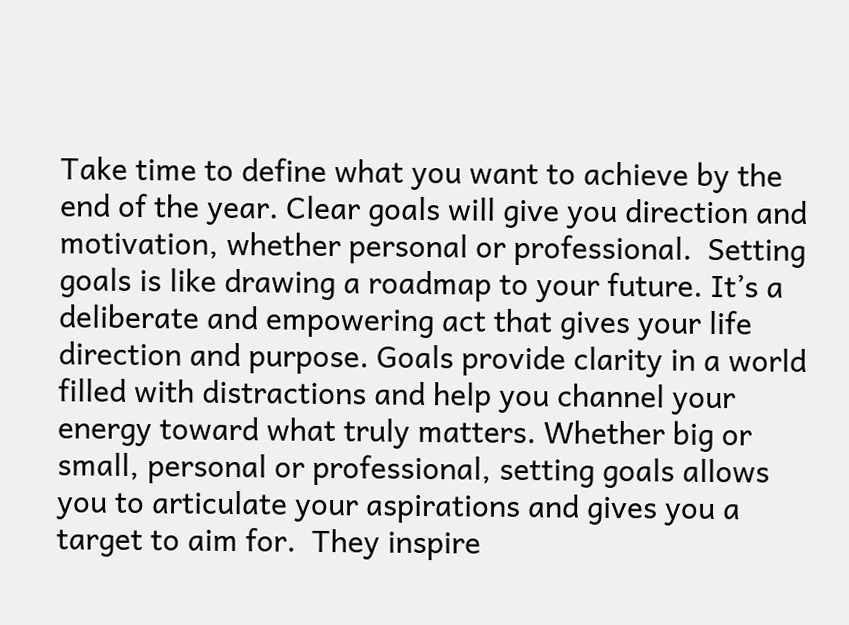Take time to define what you want to achieve by the end of the year. Clear goals will give you direction and motivation, whether personal or professional.  Setting goals is like drawing a roadmap to your future. It’s a deliberate and empowering act that gives your life direction and purpose. Goals provide clarity in a world filled with distractions and help you channel your energy toward what truly matters. Whether big or small, personal or professional, setting goals allows you to articulate your aspirations and gives you a target to aim for.  They inspire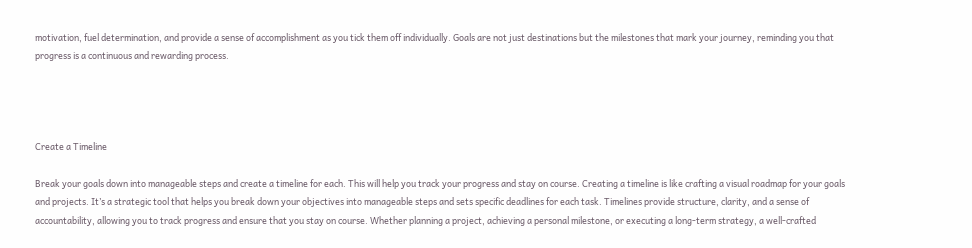motivation, fuel determination, and provide a sense of accomplishment as you tick them off individually. Goals are not just destinations but the milestones that mark your journey, reminding you that progress is a continuous and rewarding process.




Create a Timeline

Break your goals down into manageable steps and create a timeline for each. This will help you track your progress and stay on course. Creating a timeline is like crafting a visual roadmap for your goals and projects. It’s a strategic tool that helps you break down your objectives into manageable steps and sets specific deadlines for each task. Timelines provide structure, clarity, and a sense of accountability, allowing you to track progress and ensure that you stay on course. Whether planning a project, achieving a personal milestone, or executing a long-term strategy, a well-crafted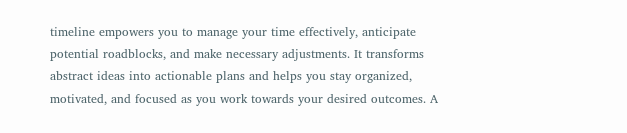timeline empowers you to manage your time effectively, anticipate potential roadblocks, and make necessary adjustments. It transforms abstract ideas into actionable plans and helps you stay organized, motivated, and focused as you work towards your desired outcomes. A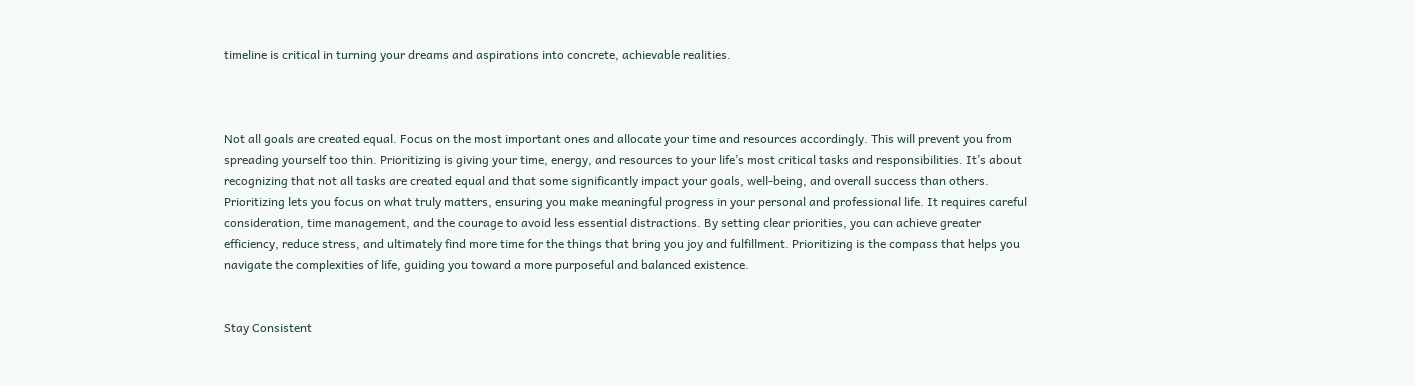timeline is critical in turning your dreams and aspirations into concrete, achievable realities.



Not all goals are created equal. Focus on the most important ones and allocate your time and resources accordingly. This will prevent you from spreading yourself too thin. Prioritizing is giving your time, energy, and resources to your life’s most critical tasks and responsibilities. It’s about recognizing that not all tasks are created equal and that some significantly impact your goals, well-being, and overall success than others. Prioritizing lets you focus on what truly matters, ensuring you make meaningful progress in your personal and professional life. It requires careful consideration, time management, and the courage to avoid less essential distractions. By setting clear priorities, you can achieve greater efficiency, reduce stress, and ultimately find more time for the things that bring you joy and fulfillment. Prioritizing is the compass that helps you navigate the complexities of life, guiding you toward a more purposeful and balanced existence.


Stay Consistent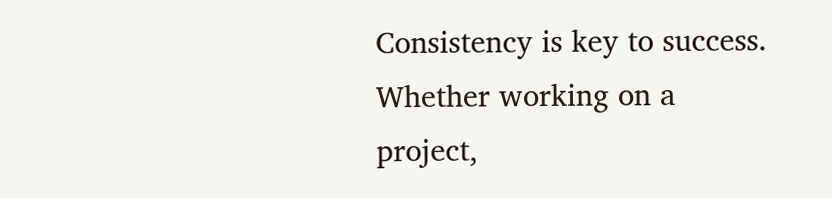Consistency is key to success. Whether working on a project,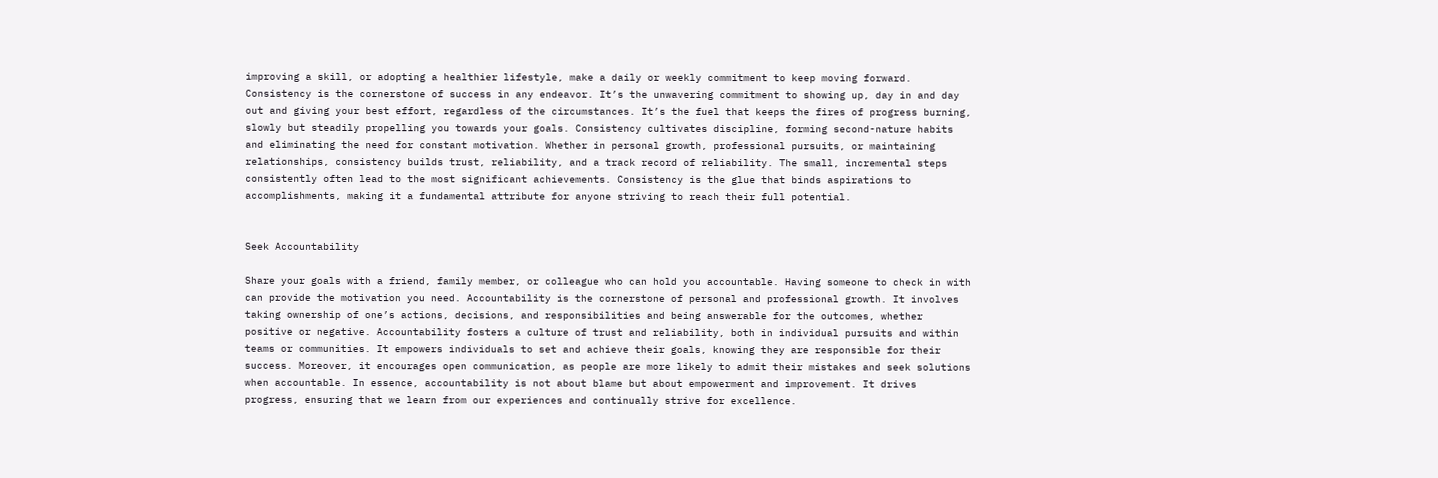improving a skill, or adopting a healthier lifestyle, make a daily or weekly commitment to keep moving forward. Consistency is the cornerstone of success in any endeavor. It’s the unwavering commitment to showing up, day in and day out and giving your best effort, regardless of the circumstances. It’s the fuel that keeps the fires of progress burning, slowly but steadily propelling you towards your goals. Consistency cultivates discipline, forming second-nature habits and eliminating the need for constant motivation. Whether in personal growth, professional pursuits, or maintaining relationships, consistency builds trust, reliability, and a track record of reliability. The small, incremental steps consistently often lead to the most significant achievements. Consistency is the glue that binds aspirations to accomplishments, making it a fundamental attribute for anyone striving to reach their full potential.


Seek Accountability

Share your goals with a friend, family member, or colleague who can hold you accountable. Having someone to check in with can provide the motivation you need. Accountability is the cornerstone of personal and professional growth. It involves taking ownership of one’s actions, decisions, and responsibilities and being answerable for the outcomes, whether positive or negative. Accountability fosters a culture of trust and reliability, both in individual pursuits and within teams or communities. It empowers individuals to set and achieve their goals, knowing they are responsible for their success. Moreover, it encourages open communication, as people are more likely to admit their mistakes and seek solutions when accountable. In essence, accountability is not about blame but about empowerment and improvement. It drives progress, ensuring that we learn from our experiences and continually strive for excellence.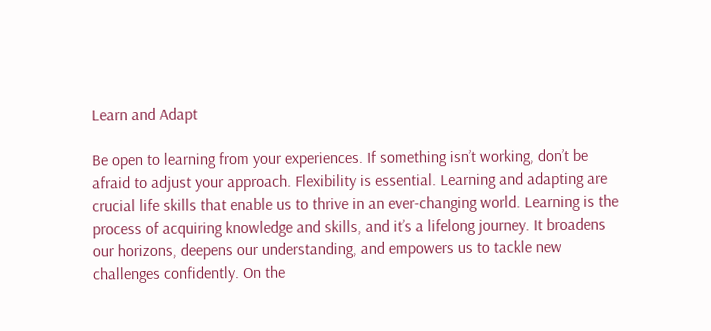Learn and Adapt

Be open to learning from your experiences. If something isn’t working, don’t be afraid to adjust your approach. Flexibility is essential. Learning and adapting are crucial life skills that enable us to thrive in an ever-changing world. Learning is the process of acquiring knowledge and skills, and it’s a lifelong journey. It broadens our horizons, deepens our understanding, and empowers us to tackle new challenges confidently. On the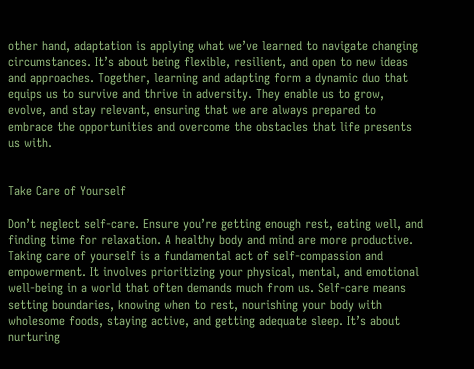other hand, adaptation is applying what we’ve learned to navigate changing circumstances. It’s about being flexible, resilient, and open to new ideas and approaches. Together, learning and adapting form a dynamic duo that equips us to survive and thrive in adversity. They enable us to grow, evolve, and stay relevant, ensuring that we are always prepared to embrace the opportunities and overcome the obstacles that life presents us with.


Take Care of Yourself

Don’t neglect self-care. Ensure you’re getting enough rest, eating well, and finding time for relaxation. A healthy body and mind are more productive. Taking care of yourself is a fundamental act of self-compassion and empowerment. It involves prioritizing your physical, mental, and emotional well-being in a world that often demands much from us. Self-care means setting boundaries, knowing when to rest, nourishing your body with wholesome foods, staying active, and getting adequate sleep. It’s about nurturing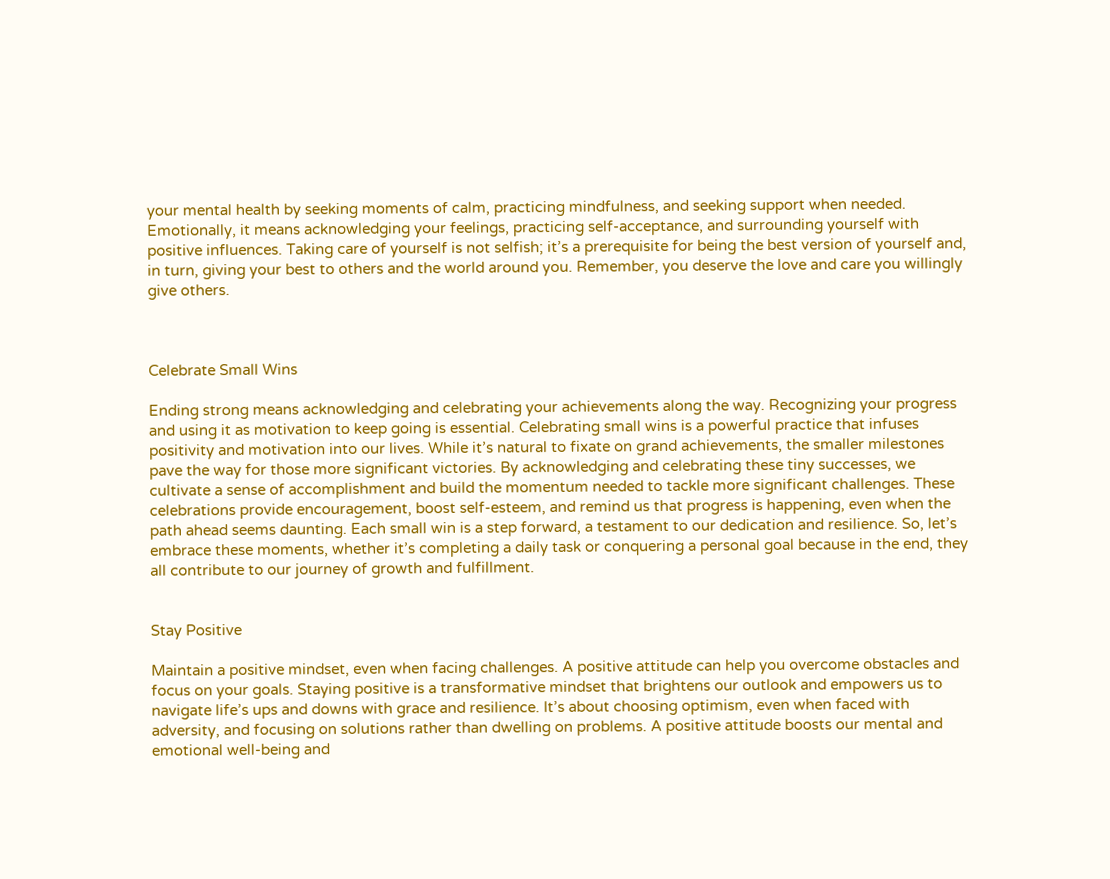your mental health by seeking moments of calm, practicing mindfulness, and seeking support when needed. Emotionally, it means acknowledging your feelings, practicing self-acceptance, and surrounding yourself with positive influences. Taking care of yourself is not selfish; it’s a prerequisite for being the best version of yourself and, in turn, giving your best to others and the world around you. Remember, you deserve the love and care you willingly give others.



Celebrate Small Wins

Ending strong means acknowledging and celebrating your achievements along the way. Recognizing your progress and using it as motivation to keep going is essential. Celebrating small wins is a powerful practice that infuses positivity and motivation into our lives. While it’s natural to fixate on grand achievements, the smaller milestones pave the way for those more significant victories. By acknowledging and celebrating these tiny successes, we cultivate a sense of accomplishment and build the momentum needed to tackle more significant challenges. These celebrations provide encouragement, boost self-esteem, and remind us that progress is happening, even when the path ahead seems daunting. Each small win is a step forward, a testament to our dedication and resilience. So, let’s embrace these moments, whether it’s completing a daily task or conquering a personal goal because in the end, they all contribute to our journey of growth and fulfillment.


Stay Positive

Maintain a positive mindset, even when facing challenges. A positive attitude can help you overcome obstacles and focus on your goals. Staying positive is a transformative mindset that brightens our outlook and empowers us to navigate life’s ups and downs with grace and resilience. It’s about choosing optimism, even when faced with adversity, and focusing on solutions rather than dwelling on problems. A positive attitude boosts our mental and emotional well-being and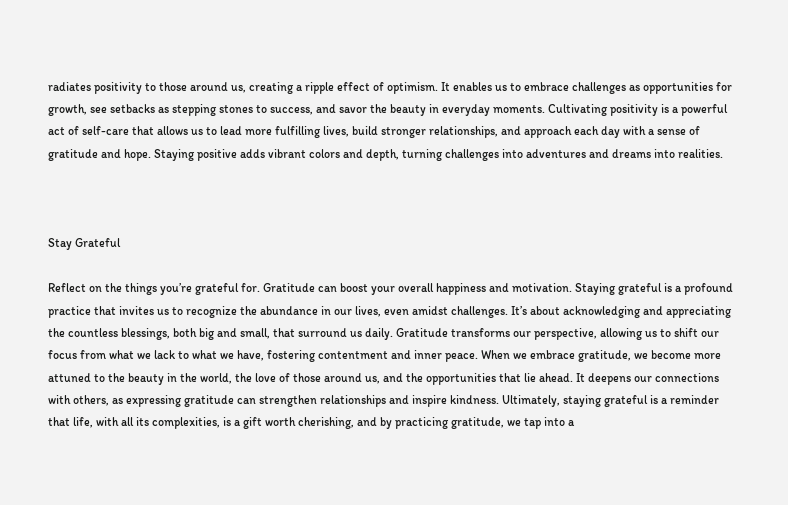radiates positivity to those around us, creating a ripple effect of optimism. It enables us to embrace challenges as opportunities for growth, see setbacks as stepping stones to success, and savor the beauty in everyday moments. Cultivating positivity is a powerful act of self-care that allows us to lead more fulfilling lives, build stronger relationships, and approach each day with a sense of gratitude and hope. Staying positive adds vibrant colors and depth, turning challenges into adventures and dreams into realities.



Stay Grateful

Reflect on the things you’re grateful for. Gratitude can boost your overall happiness and motivation. Staying grateful is a profound practice that invites us to recognize the abundance in our lives, even amidst challenges. It’s about acknowledging and appreciating the countless blessings, both big and small, that surround us daily. Gratitude transforms our perspective, allowing us to shift our focus from what we lack to what we have, fostering contentment and inner peace. When we embrace gratitude, we become more attuned to the beauty in the world, the love of those around us, and the opportunities that lie ahead. It deepens our connections with others, as expressing gratitude can strengthen relationships and inspire kindness. Ultimately, staying grateful is a reminder that life, with all its complexities, is a gift worth cherishing, and by practicing gratitude, we tap into a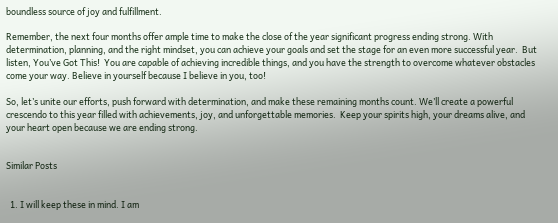boundless source of joy and fulfillment.

Remember, the next four months offer ample time to make the close of the year significant progress ending strong. With determination, planning, and the right mindset, you can achieve your goals and set the stage for an even more successful year.  But listen, You’ve Got This!  You are capable of achieving incredible things, and you have the strength to overcome whatever obstacles come your way. Believe in yourself because I believe in you, too!

So, let’s unite our efforts, push forward with determination, and make these remaining months count. We’ll create a powerful crescendo to this year filled with achievements, joy, and unforgettable memories.  Keep your spirits high, your dreams alive, and your heart open because we are ending strong.


Similar Posts


  1. I will keep these in mind. I am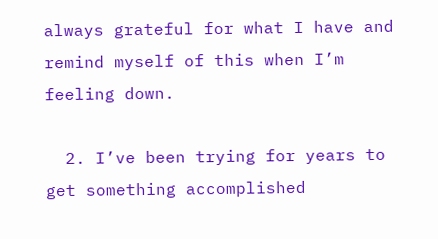always grateful for what I have and remind myself of this when I’m feeling down.

  2. I’ve been trying for years to get something accomplished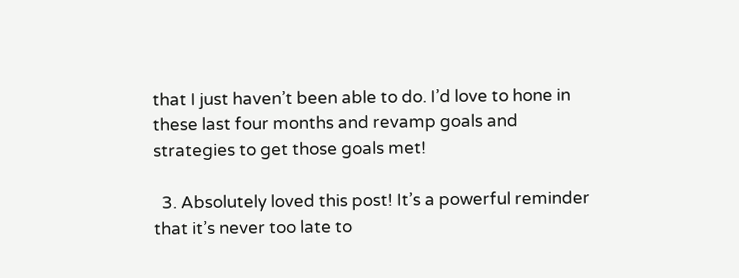that I just haven’t been able to do. I’d love to hone in these last four months and revamp goals and strategies to get those goals met!

  3. Absolutely loved this post! It’s a powerful reminder that it’s never too late to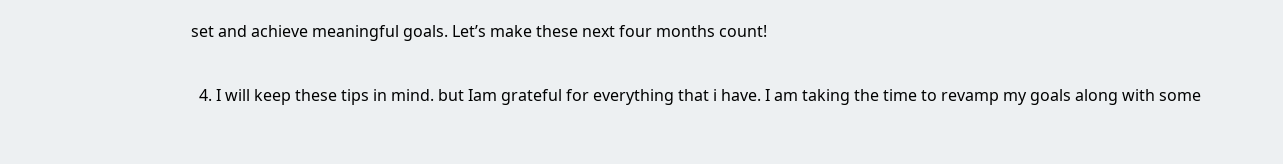set and achieve meaningful goals. Let’s make these next four months count!

  4. I will keep these tips in mind. but Iam grateful for everything that i have. I am taking the time to revamp my goals along with some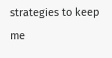strategies to keep me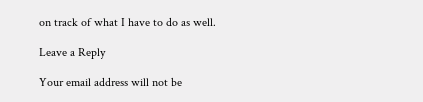on track of what I have to do as well.

Leave a Reply

Your email address will not be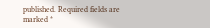published. Required fields are marked *